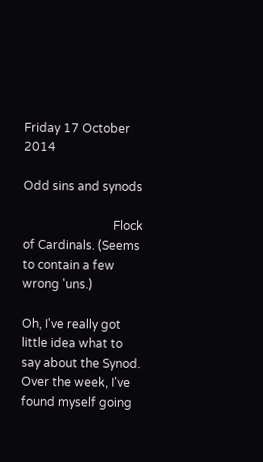Friday 17 October 2014

Odd sins and synods

                              Flock of Cardinals. (Seems to contain a few wrong 'uns.)

Oh, I've really got little idea what to say about the Synod. Over the week, I've found myself going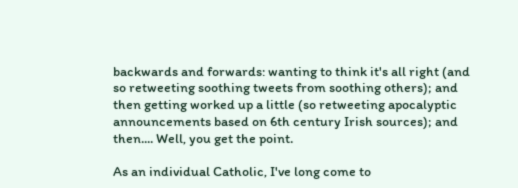backwards and forwards: wanting to think it's all right (and so retweeting soothing tweets from soothing others); and then getting worked up a little (so retweeting apocalyptic announcements based on 6th century Irish sources); and then.... Well, you get the point.

As an individual Catholic, I've long come to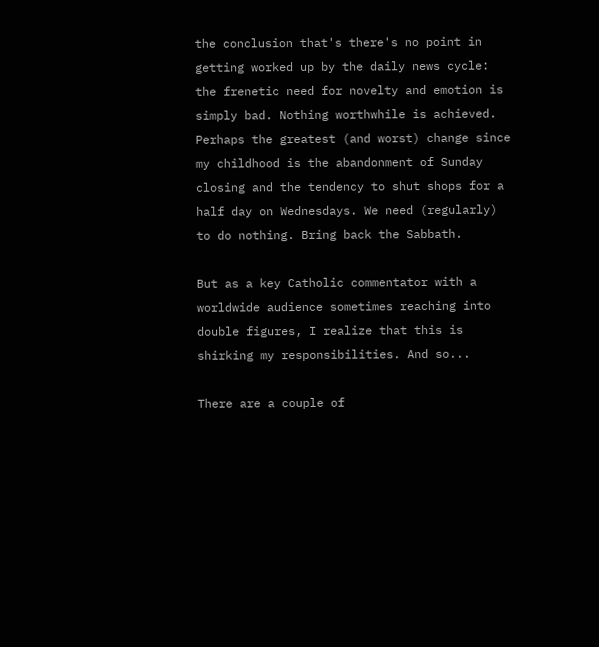the conclusion that's there's no point in getting worked up by the daily news cycle: the frenetic need for novelty and emotion is simply bad. Nothing worthwhile is achieved. Perhaps the greatest (and worst) change since my childhood is the abandonment of Sunday closing and the tendency to shut shops for a half day on Wednesdays. We need (regularly) to do nothing. Bring back the Sabbath.

But as a key Catholic commentator with a worldwide audience sometimes reaching into double figures, I realize that this is shirking my responsibilities. And so...

There are a couple of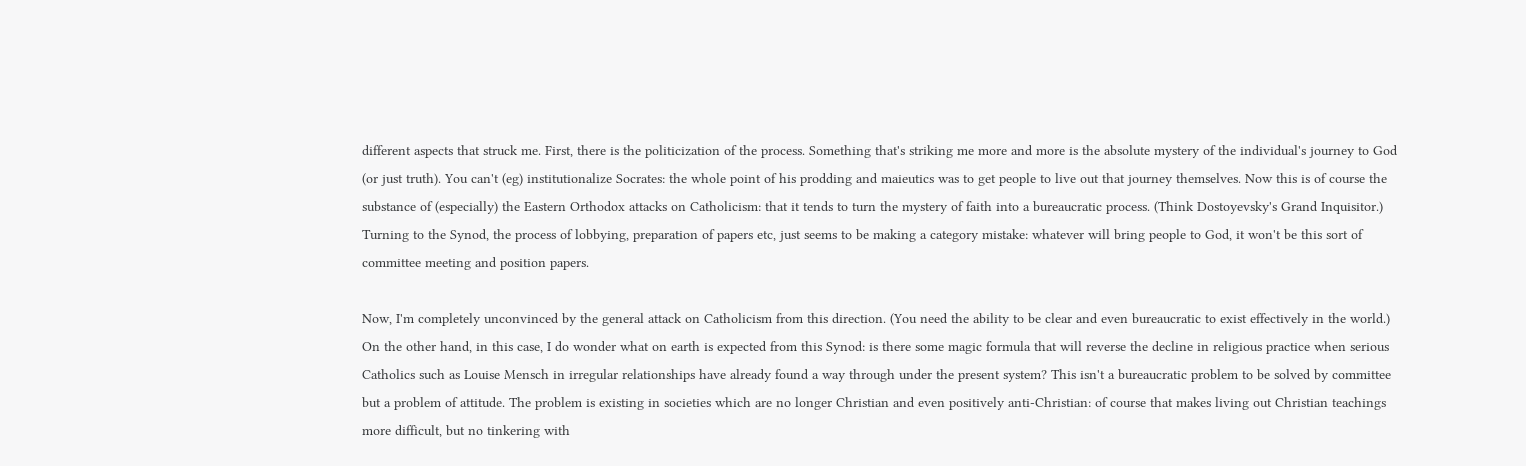different aspects that struck me. First, there is the politicization of the process. Something that's striking me more and more is the absolute mystery of the individual's journey to God (or just truth). You can't (eg) institutionalize Socrates: the whole point of his prodding and maieutics was to get people to live out that journey themselves. Now this is of course the substance of (especially) the Eastern Orthodox attacks on Catholicism: that it tends to turn the mystery of faith into a bureaucratic process. (Think Dostoyevsky's Grand Inquisitor.) Turning to the Synod, the process of lobbying, preparation of papers etc, just seems to be making a category mistake: whatever will bring people to God, it won't be this sort of committee meeting and position papers.

Now, I'm completely unconvinced by the general attack on Catholicism from this direction. (You need the ability to be clear and even bureaucratic to exist effectively in the world.) On the other hand, in this case, I do wonder what on earth is expected from this Synod: is there some magic formula that will reverse the decline in religious practice when serious Catholics such as Louise Mensch in irregular relationships have already found a way through under the present system? This isn't a bureaucratic problem to be solved by committee but a problem of attitude. The problem is existing in societies which are no longer Christian and even positively anti-Christian: of course that makes living out Christian teachings more difficult, but no tinkering with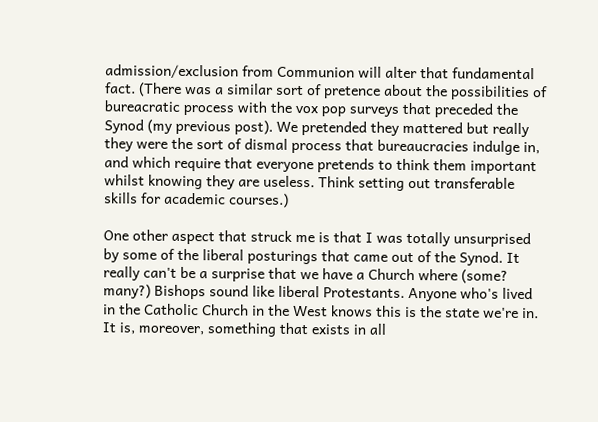admission/exclusion from Communion will alter that fundamental fact. (There was a similar sort of pretence about the possibilities of bureacratic process with the vox pop surveys that preceded the Synod (my previous post). We pretended they mattered but really they were the sort of dismal process that bureaucracies indulge in, and which require that everyone pretends to think them important whilst knowing they are useless. Think setting out transferable skills for academic courses.)

One other aspect that struck me is that I was totally unsurprised by some of the liberal posturings that came out of the Synod. It really can't be a surprise that we have a Church where (some? many?) Bishops sound like liberal Protestants. Anyone who's lived in the Catholic Church in the West knows this is the state we're in. It is, moreover, something that exists in all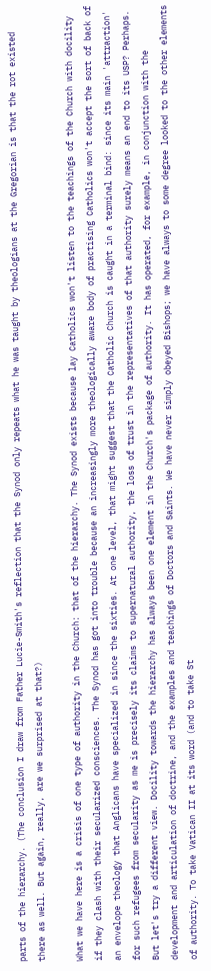parts of the hierarchy. (The conclusion I draw from Father Lucie-Smith's reflection that the Synod only repeats what he was taught by theologians at the Gregorian is that the rot existed there as well. But again, really, are we surprised at that?)

What we have here is a crisis of one type of authority in the Church: that of the hierarchy. The Synod exists because lay Catholics won't listen to the teachings of the Church with docility if they clash with their secularized consciences. The Synod has got into trouble because an increasingly more theologically aware body of practising Catholics won't accept the sort of back of an envelope theology that Anglicans have specialized in since the sixties. At one level, that might suggest that the Catholic Church is caught in a terminal bind: since its main 'attraction' for such refugees from secularity as me is precisely its claims to supernatural authority, the loss of trust in the representatives of that authority surely means an end to its USP? Perhaps. But let's try a different view. Docility towards the hierarchy has always been one element in the Church's package of authority. It has operated, for example, in conjunction with the development and articulation of doctrine, and the examples and teachings of Doctors and Saints. We have never simply obeyed Bishops; we have always to some degree looked to the other elements of authority. To take Vatican II at its word (and to take St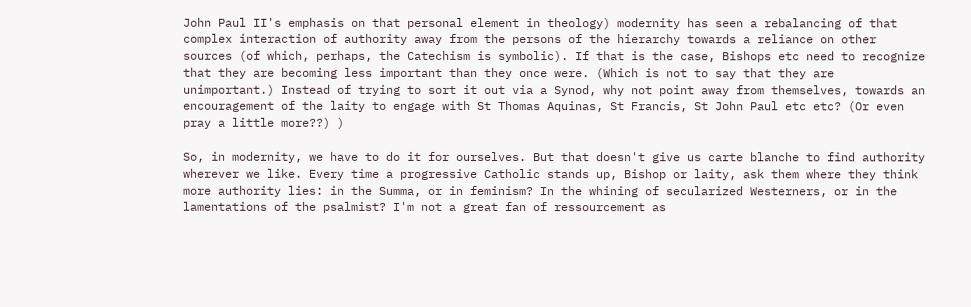John Paul II's emphasis on that personal element in theology) modernity has seen a rebalancing of that complex interaction of authority away from the persons of the hierarchy towards a reliance on other sources (of which, perhaps, the Catechism is symbolic). If that is the case, Bishops etc need to recognize that they are becoming less important than they once were. (Which is not to say that they are unimportant.) Instead of trying to sort it out via a Synod, why not point away from themselves, towards an encouragement of the laity to engage with St Thomas Aquinas, St Francis, St John Paul etc etc? (Or even pray a little more??) )

So, in modernity, we have to do it for ourselves. But that doesn't give us carte blanche to find authority wherever we like. Every time a progressive Catholic stands up, Bishop or laity, ask them where they think more authority lies: in the Summa, or in feminism? In the whining of secularized Westerners, or in the lamentations of the psalmist? I'm not a great fan of ressourcement as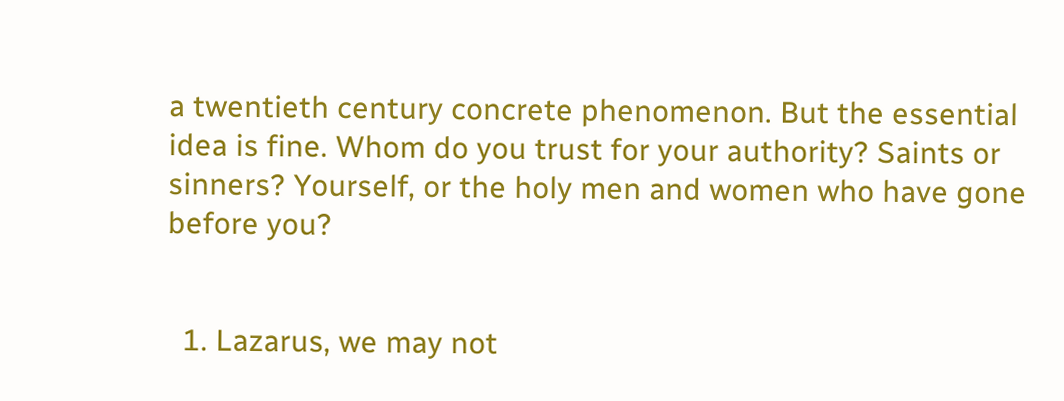a twentieth century concrete phenomenon. But the essential idea is fine. Whom do you trust for your authority? Saints or sinners? Yourself, or the holy men and women who have gone before you?


  1. Lazarus, we may not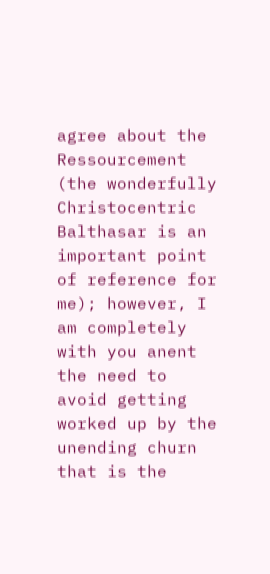agree about the Ressourcement (the wonderfully Christocentric Balthasar is an important point of reference for me); however, I am completely with you anent the need to avoid getting worked up by the unending churn that is the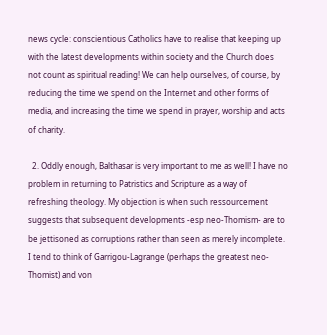news cycle: conscientious Catholics have to realise that keeping up with the latest developments within society and the Church does not count as spiritual reading! We can help ourselves, of course, by reducing the time we spend on the Internet and other forms of media, and increasing the time we spend in prayer, worship and acts of charity.

  2. Oddly enough, Balthasar is very important to me as well! I have no problem in returning to Patristics and Scripture as a way of refreshing theology. My objection is when such ressourcement suggests that subsequent developments -esp neo-Thomism- are to be jettisoned as corruptions rather than seen as merely incomplete. I tend to think of Garrigou-Lagrange (perhaps the greatest neo-Thomist) and von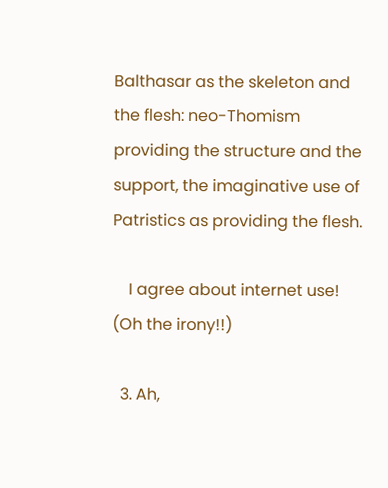Balthasar as the skeleton and the flesh: neo-Thomism providing the structure and the support, the imaginative use of Patristics as providing the flesh.

    I agree about internet use! (Oh the irony!!)

  3. Ah,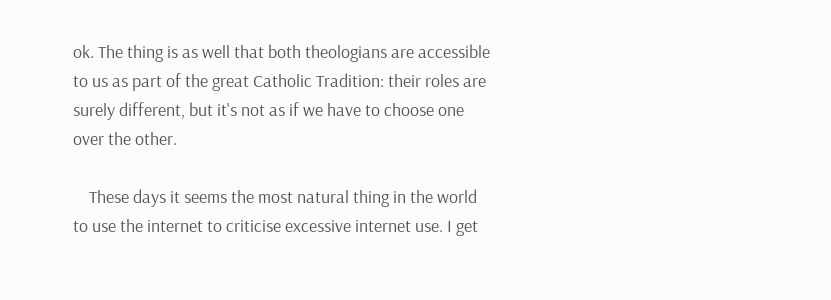ok. The thing is as well that both theologians are accessible to us as part of the great Catholic Tradition: their roles are surely different, but it's not as if we have to choose one over the other.

    These days it seems the most natural thing in the world to use the internet to criticise excessive internet use. I get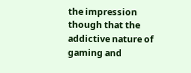the impression though that the addictive nature of gaming and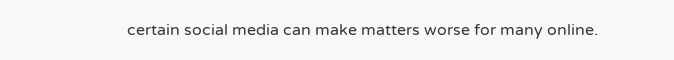certain social media can make matters worse for many online.